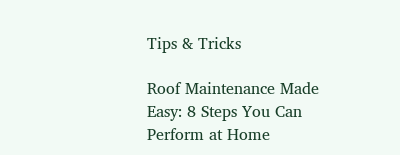Tips & Tricks

Roof Maintenance Made Easy: 8 Steps You Can Perform at Home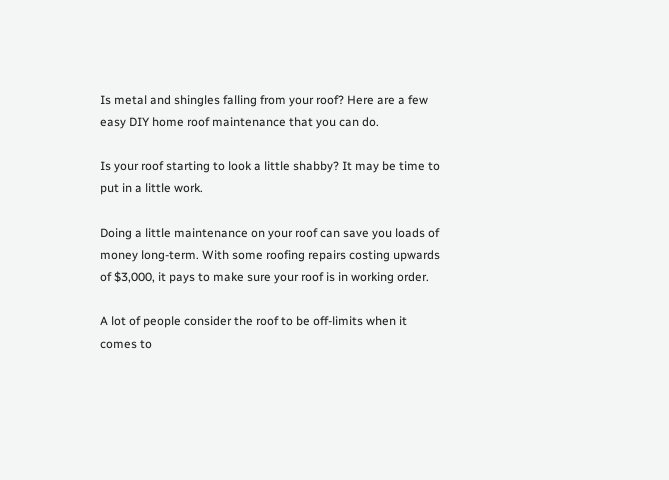Is metal and shingles falling from your roof? Here are a few easy DIY home roof maintenance that you can do.

Is your roof starting to look a little shabby? It may be time to put in a little work.

Doing a little maintenance on your roof can save you loads of money long-term. With some roofing repairs costing upwards of $3,000, it pays to make sure your roof is in working order.

A lot of people consider the roof to be off-limits when it comes to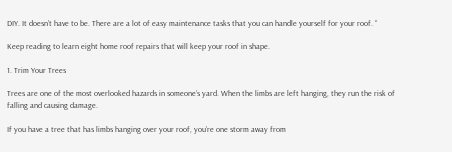DIY. It doesn’t have to be. There are a lot of easy maintenance tasks that you can handle yourself for your roof. “

Keep reading to learn eight home roof repairs that will keep your roof in shape.

1. Trim Your Trees

Trees are one of the most overlooked hazards in someone’s yard. When the limbs are left hanging, they run the risk of falling and causing damage.

If you have a tree that has limbs hanging over your roof, you’re one storm away from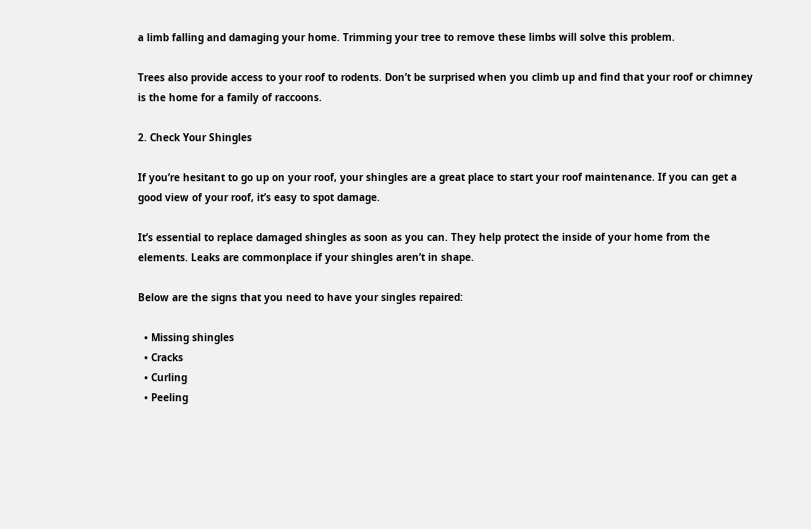a limb falling and damaging your home. Trimming your tree to remove these limbs will solve this problem.

Trees also provide access to your roof to rodents. Don’t be surprised when you climb up and find that your roof or chimney is the home for a family of raccoons.

2. Check Your Shingles

If you’re hesitant to go up on your roof, your shingles are a great place to start your roof maintenance. If you can get a good view of your roof, it’s easy to spot damage.

It’s essential to replace damaged shingles as soon as you can. They help protect the inside of your home from the elements. Leaks are commonplace if your shingles aren’t in shape.

Below are the signs that you need to have your singles repaired:

  • Missing shingles
  • Cracks
  • Curling
  • Peeling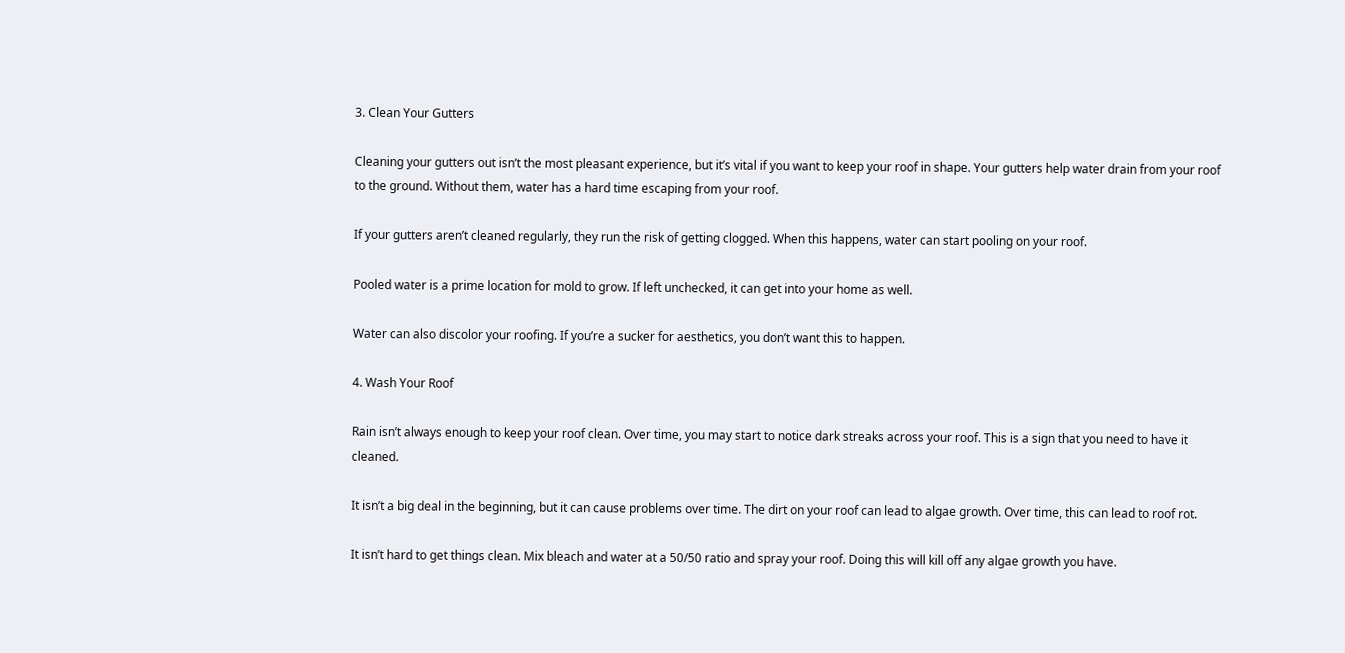3. Clean Your Gutters

Cleaning your gutters out isn’t the most pleasant experience, but it’s vital if you want to keep your roof in shape. Your gutters help water drain from your roof to the ground. Without them, water has a hard time escaping from your roof.

If your gutters aren’t cleaned regularly, they run the risk of getting clogged. When this happens, water can start pooling on your roof.

Pooled water is a prime location for mold to grow. If left unchecked, it can get into your home as well.

Water can also discolor your roofing. If you’re a sucker for aesthetics, you don’t want this to happen.

4. Wash Your Roof

Rain isn’t always enough to keep your roof clean. Over time, you may start to notice dark streaks across your roof. This is a sign that you need to have it cleaned.

It isn’t a big deal in the beginning, but it can cause problems over time. The dirt on your roof can lead to algae growth. Over time, this can lead to roof rot.

It isn’t hard to get things clean. Mix bleach and water at a 50/50 ratio and spray your roof. Doing this will kill off any algae growth you have.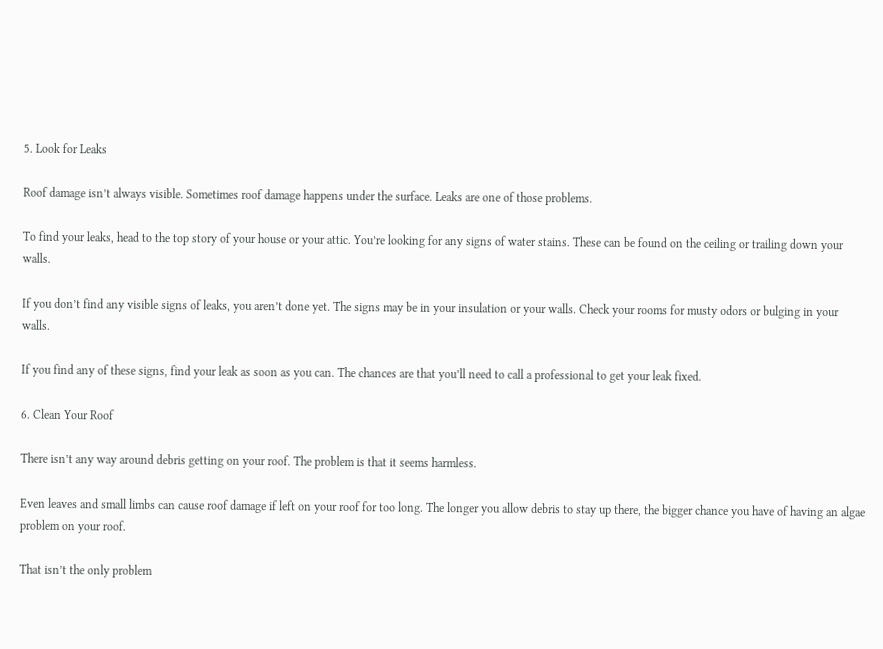5. Look for Leaks

Roof damage isn’t always visible. Sometimes roof damage happens under the surface. Leaks are one of those problems.

To find your leaks, head to the top story of your house or your attic. You’re looking for any signs of water stains. These can be found on the ceiling or trailing down your walls.

If you don’t find any visible signs of leaks, you aren’t done yet. The signs may be in your insulation or your walls. Check your rooms for musty odors or bulging in your walls.

If you find any of these signs, find your leak as soon as you can. The chances are that you’ll need to call a professional to get your leak fixed.

6. Clean Your Roof

There isn’t any way around debris getting on your roof. The problem is that it seems harmless.

Even leaves and small limbs can cause roof damage if left on your roof for too long. The longer you allow debris to stay up there, the bigger chance you have of having an algae problem on your roof.

That isn’t the only problem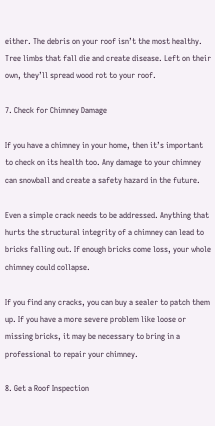either. The debris on your roof isn’t the most healthy. Tree limbs that fall die and create disease. Left on their own, they’ll spread wood rot to your roof.

7. Check for Chimney Damage

If you have a chimney in your home, then it’s important to check on its health too. Any damage to your chimney can snowball and create a safety hazard in the future.

Even a simple crack needs to be addressed. Anything that hurts the structural integrity of a chimney can lead to bricks falling out. If enough bricks come loss, your whole chimney could collapse.

If you find any cracks, you can buy a sealer to patch them up. If you have a more severe problem like loose or missing bricks, it may be necessary to bring in a professional to repair your chimney.

8. Get a Roof Inspection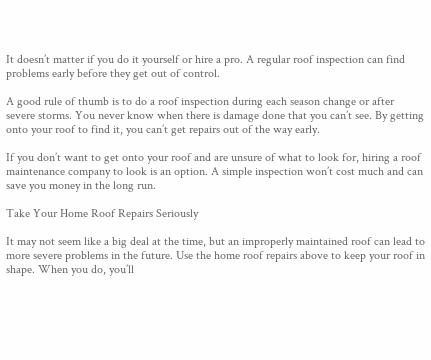It doesn’t matter if you do it yourself or hire a pro. A regular roof inspection can find problems early before they get out of control.

A good rule of thumb is to do a roof inspection during each season change or after severe storms. You never know when there is damage done that you can’t see. By getting onto your roof to find it, you can’t get repairs out of the way early.

If you don’t want to get onto your roof and are unsure of what to look for, hiring a roof maintenance company to look is an option. A simple inspection won’t cost much and can save you money in the long run.

Take Your Home Roof Repairs Seriously

It may not seem like a big deal at the time, but an improperly maintained roof can lead to more severe problems in the future. Use the home roof repairs above to keep your roof in shape. When you do, you’ll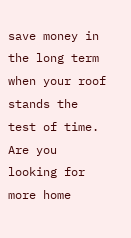save money in the long term when your roof stands the test of time. Are you looking for more home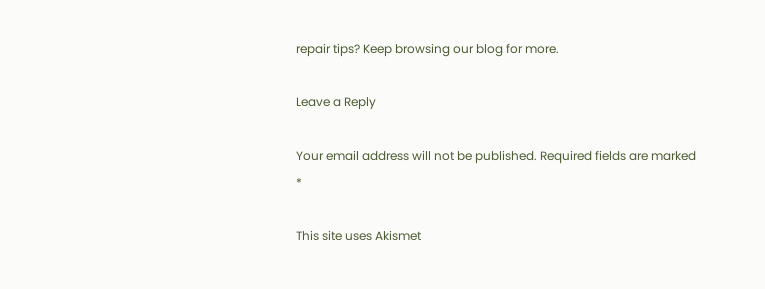repair tips? Keep browsing our blog for more.

Leave a Reply

Your email address will not be published. Required fields are marked *

This site uses Akismet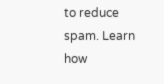to reduce spam. Learn how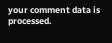your comment data is processed.